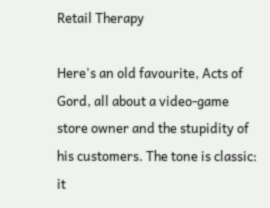Retail Therapy

Here's an old favourite, Acts of Gord, all about a video-game store owner and the stupidity of his customers. The tone is classic: it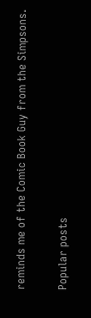reminds me of the Comic Book Guy from the Simpsons.


Popular posts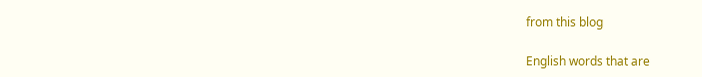from this blog

English words that are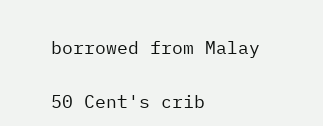borrowed from Malay

50 Cent's crib